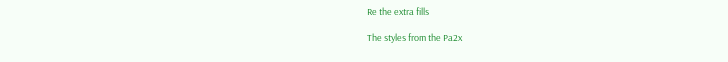Re the extra fills

The styles from the Pa2x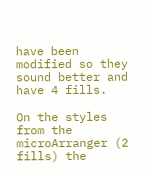have been modified so they sound better and have 4 fills.

On the styles from the microArranger (2 fills) the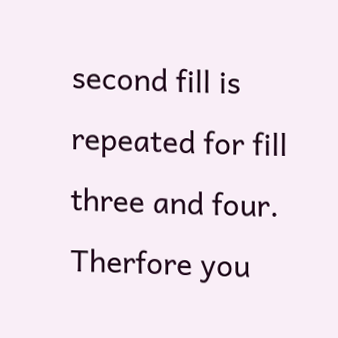second fill is repeated for fill three and four. Therfore you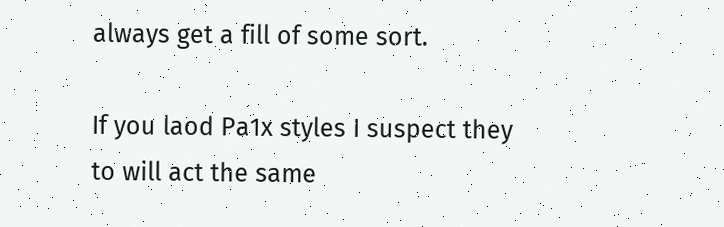always get a fill of some sort.

If you laod Pa1x styles I suspect they to will act the same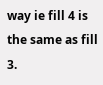way ie fill 4 is the same as fill 3.